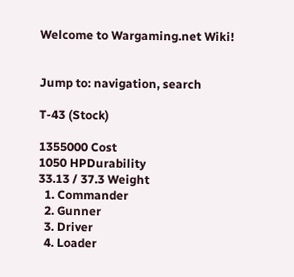Welcome to Wargaming.net Wiki!


Jump to: navigation, search

T-43 (Stock)

1355000 Cost
1050 HPDurability
33.13 / 37.3 Weight
  1. Commander
  2. Gunner
  3. Driver
  4. Loader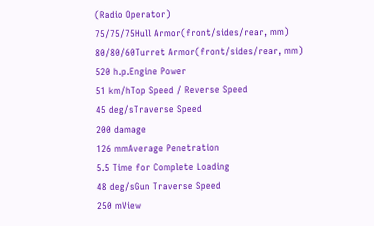(Radio Operator)
75/75/75Hull Armor(front/sides/rear, mm)
80/80/60Turret Armor(front/sides/rear, mm)
520 h.p.Engine Power
51 km/hTop Speed / Reverse Speed
45 deg/sTraverse Speed
200 damage
126 mmAverage Penetration
5.5 Time for Complete Loading
48 deg/sGun Traverse Speed
250 mView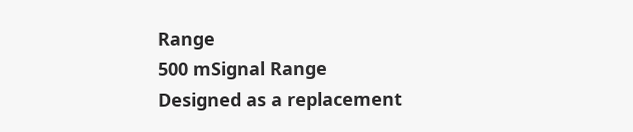Range
500 mSignal Range
Designed as a replacement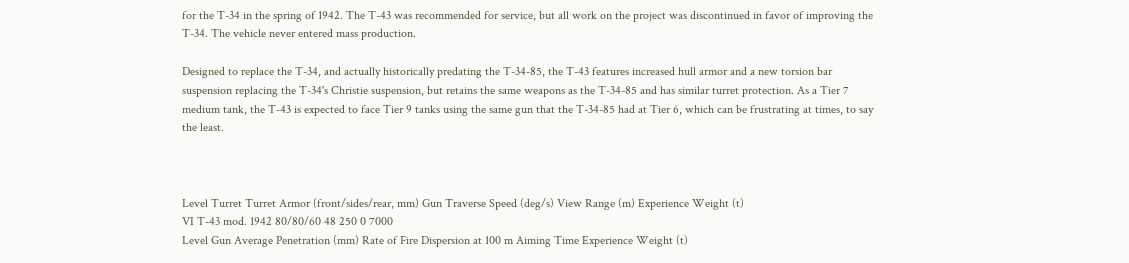for the T-34 in the spring of 1942. The T-43 was recommended for service, but all work on the project was discontinued in favor of improving the T-34. The vehicle never entered mass production.

Designed to replace the T-34, and actually historically predating the T-34-85, the T-43 features increased hull armor and a new torsion bar suspension replacing the T-34's Christie suspension, but retains the same weapons as the T-34-85 and has similar turret protection. As a Tier 7 medium tank, the T-43 is expected to face Tier 9 tanks using the same gun that the T-34-85 had at Tier 6, which can be frustrating at times, to say the least.



Level Turret Turret Armor (front/sides/rear, mm) Gun Traverse Speed (deg/s) View Range (m) Experience Weight (t)
VI T-43 mod. 1942 80/80/60 48 250 0 7000
Level Gun Average Penetration (mm) Rate of Fire Dispersion at 100 m Aiming Time Experience Weight (t)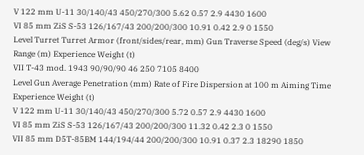V 122 mm U-11 30/140/43 450/270/300 5.62 0.57 2.9 4430 1600
VI 85 mm ZiS S-53 126/167/43 200/200/300 10.91 0.42 2.9 0 1550
Level Turret Turret Armor (front/sides/rear, mm) Gun Traverse Speed (deg/s) View Range (m) Experience Weight (t)
VII T-43 mod. 1943 90/90/90 46 250 7105 8400
Level Gun Average Penetration (mm) Rate of Fire Dispersion at 100 m Aiming Time Experience Weight (t)
V 122 mm U-11 30/140/43 450/270/300 5.72 0.57 2.9 4430 1600
VI 85 mm ZiS S-53 126/167/43 200/200/300 11.32 0.42 2.3 0 1550
VII 85 mm D5T-85BM 144/194/44 200/200/300 10.91 0.37 2.3 18290 1850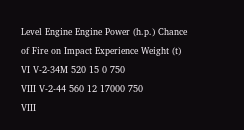Level Engine Engine Power (h.p.) Chance of Fire on Impact Experience Weight (t)
VI V-2-34M 520 15 0 750
VIII V-2-44 560 12 17000 750
VIII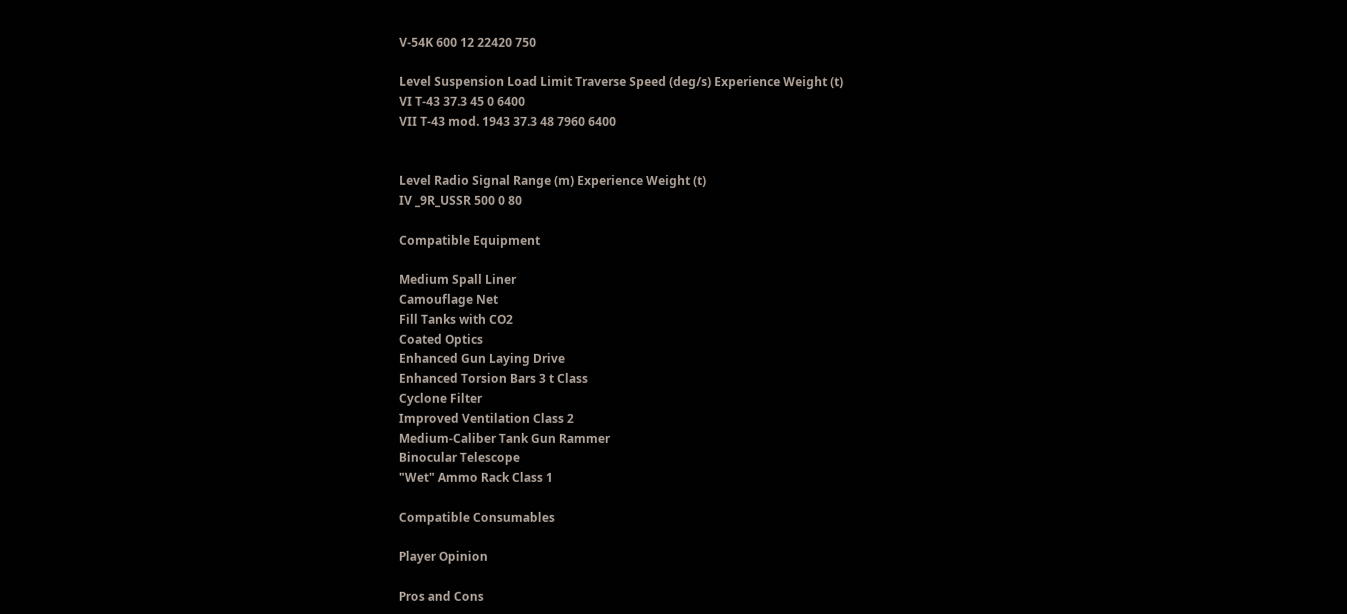V-54K 600 12 22420 750

Level Suspension Load Limit Traverse Speed (deg/s) Experience Weight (t)
VI T-43 37.3 45 0 6400
VII T-43 mod. 1943 37.3 48 7960 6400


Level Radio Signal Range (m) Experience Weight (t)
IV _9R_USSR 500 0 80

Compatible Equipment

Medium Spall Liner
Camouflage Net
Fill Tanks with CO2
Coated Optics
Enhanced Gun Laying Drive
Enhanced Torsion Bars 3 t Class
Cyclone Filter
Improved Ventilation Class 2
Medium-Caliber Tank Gun Rammer
Binocular Telescope
"Wet" Ammo Rack Class 1

Compatible Consumables

Player Opinion

Pros and Cons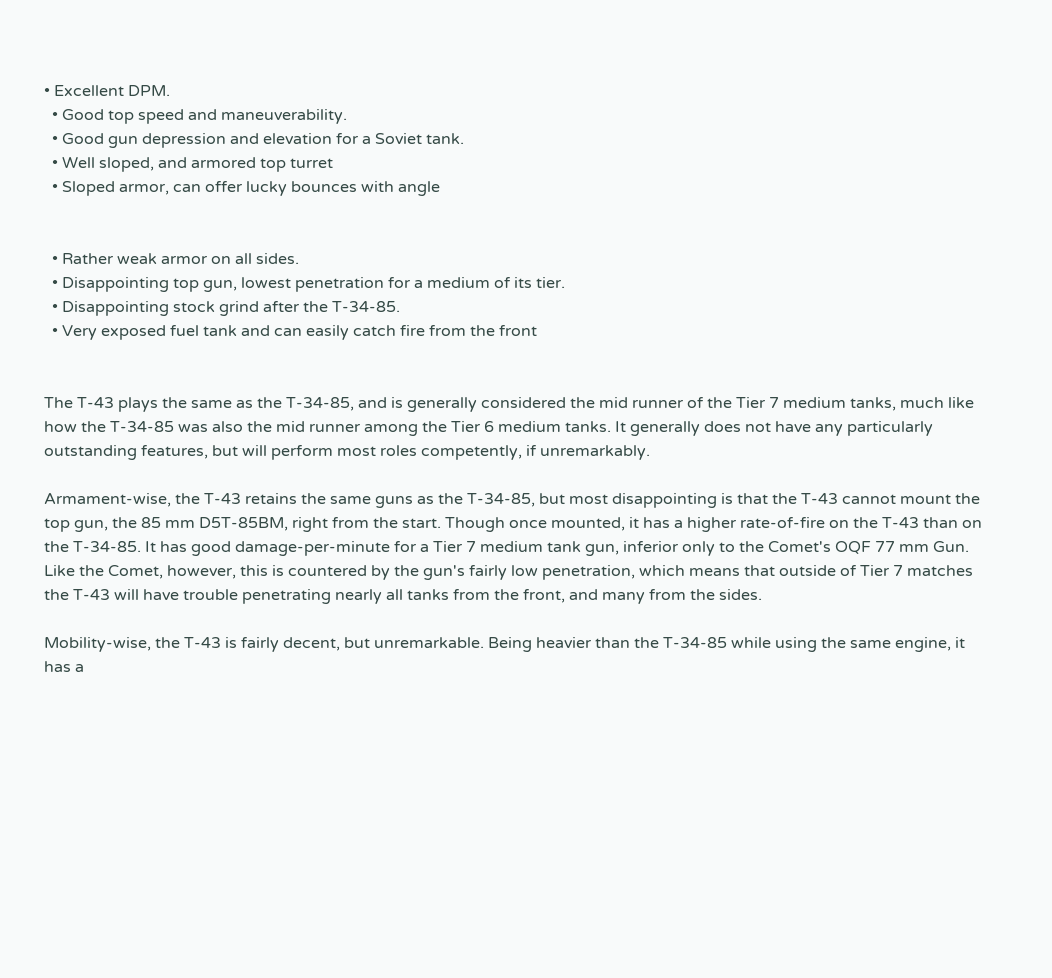• Excellent DPM.
  • Good top speed and maneuverability.
  • Good gun depression and elevation for a Soviet tank.
  • Well sloped, and armored top turret
  • Sloped armor, can offer lucky bounces with angle


  • Rather weak armor on all sides.
  • Disappointing top gun, lowest penetration for a medium of its tier.
  • Disappointing stock grind after the T-34-85.
  • Very exposed fuel tank and can easily catch fire from the front


The T-43 plays the same as the T-34-85, and is generally considered the mid runner of the Tier 7 medium tanks, much like how the T-34-85 was also the mid runner among the Tier 6 medium tanks. It generally does not have any particularly outstanding features, but will perform most roles competently, if unremarkably.

Armament-wise, the T-43 retains the same guns as the T-34-85, but most disappointing is that the T-43 cannot mount the top gun, the 85 mm D5T-85BM, right from the start. Though once mounted, it has a higher rate-of-fire on the T-43 than on the T-34-85. It has good damage-per-minute for a Tier 7 medium tank gun, inferior only to the Comet's OQF 77 mm Gun. Like the Comet, however, this is countered by the gun's fairly low penetration, which means that outside of Tier 7 matches the T-43 will have trouble penetrating nearly all tanks from the front, and many from the sides.

Mobility-wise, the T-43 is fairly decent, but unremarkable. Being heavier than the T-34-85 while using the same engine, it has a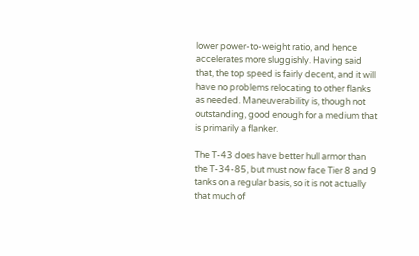lower power-to-weight ratio, and hence accelerates more sluggishly. Having said that, the top speed is fairly decent, and it will have no problems relocating to other flanks as needed. Maneuverability is, though not outstanding, good enough for a medium that is primarily a flanker.

The T-43 does have better hull armor than the T-34-85, but must now face Tier 8 and 9 tanks on a regular basis, so it is not actually that much of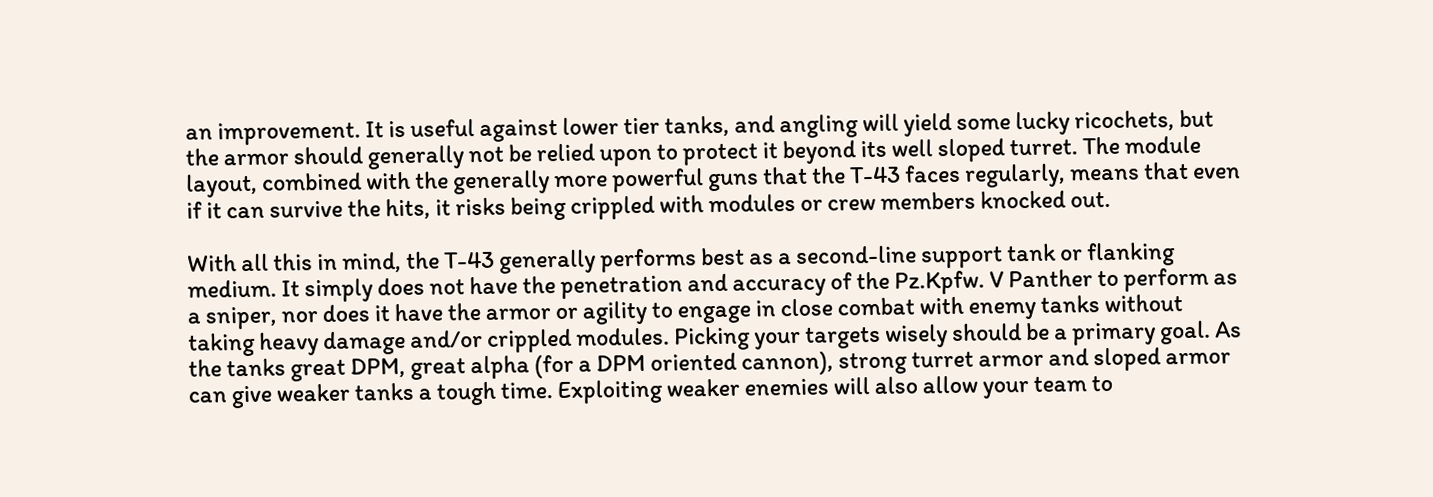an improvement. It is useful against lower tier tanks, and angling will yield some lucky ricochets, but the armor should generally not be relied upon to protect it beyond its well sloped turret. The module layout, combined with the generally more powerful guns that the T-43 faces regularly, means that even if it can survive the hits, it risks being crippled with modules or crew members knocked out.

With all this in mind, the T-43 generally performs best as a second-line support tank or flanking medium. It simply does not have the penetration and accuracy of the Pz.Kpfw. V Panther to perform as a sniper, nor does it have the armor or agility to engage in close combat with enemy tanks without taking heavy damage and/or crippled modules. Picking your targets wisely should be a primary goal. As the tanks great DPM, great alpha (for a DPM oriented cannon), strong turret armor and sloped armor can give weaker tanks a tough time. Exploiting weaker enemies will also allow your team to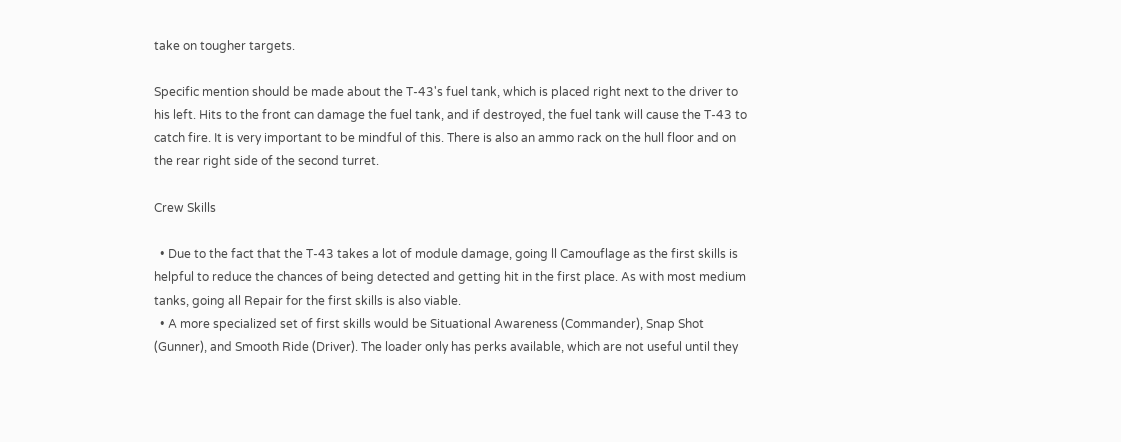take on tougher targets.

Specific mention should be made about the T-43's fuel tank, which is placed right next to the driver to his left. Hits to the front can damage the fuel tank, and if destroyed, the fuel tank will cause the T-43 to catch fire. It is very important to be mindful of this. There is also an ammo rack on the hull floor and on the rear right side of the second turret.

Crew Skills

  • Due to the fact that the T-43 takes a lot of module damage, going ll Camouflage as the first skills is helpful to reduce the chances of being detected and getting hit in the first place. As with most medium tanks, going all Repair for the first skills is also viable.
  • A more specialized set of first skills would be Situational Awareness (Commander), Snap Shot (Gunner), and Smooth Ride (Driver). The loader only has perks available, which are not useful until they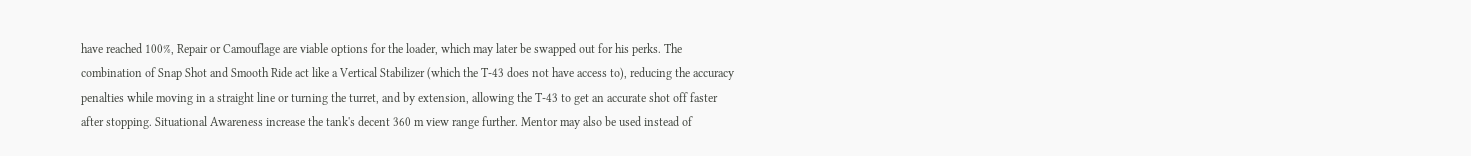have reached 100%, Repair or Camouflage are viable options for the loader, which may later be swapped out for his perks. The combination of Snap Shot and Smooth Ride act like a Vertical Stabilizer (which the T-43 does not have access to), reducing the accuracy penalties while moving in a straight line or turning the turret, and by extension, allowing the T-43 to get an accurate shot off faster after stopping. Situational Awareness increase the tank's decent 360 m view range further. Mentor may also be used instead of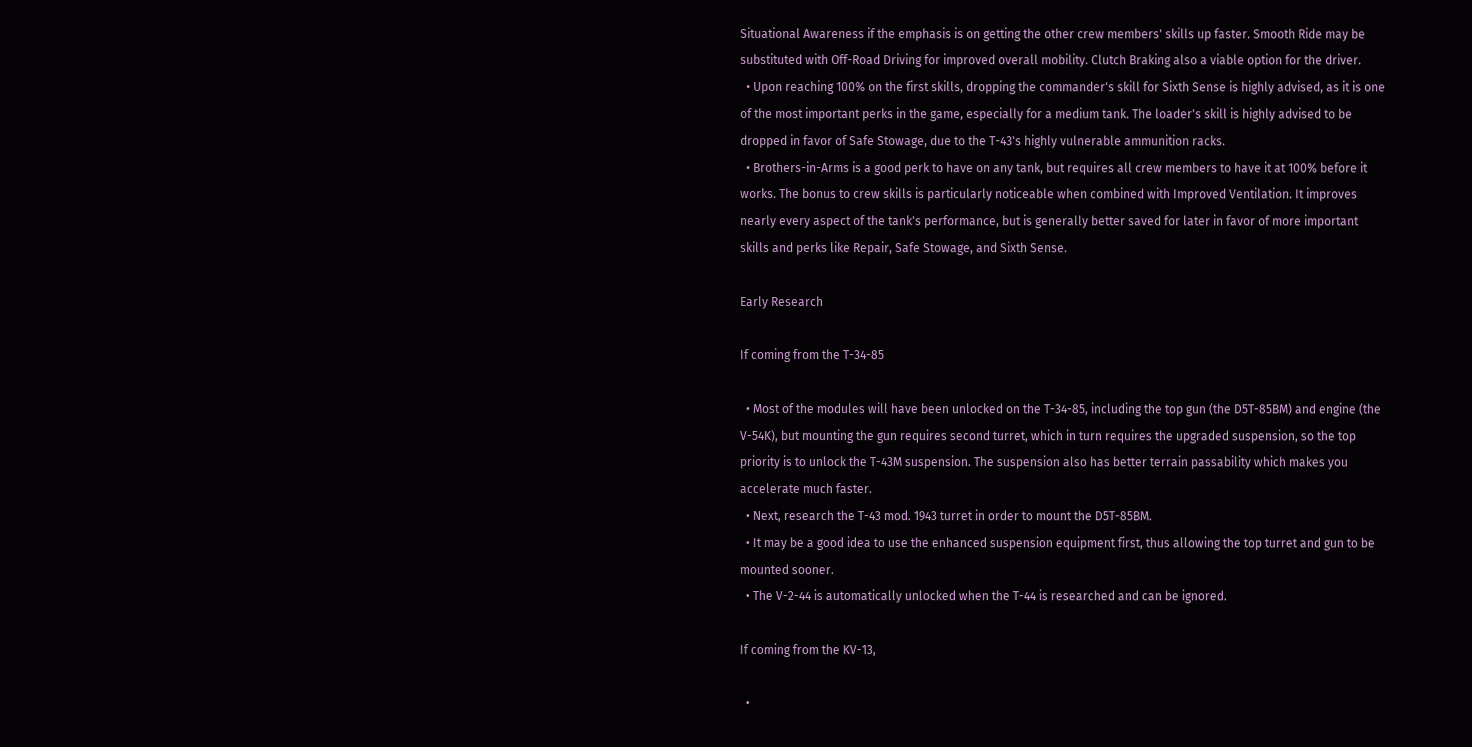Situational Awareness if the emphasis is on getting the other crew members' skills up faster. Smooth Ride may be substituted with Off-Road Driving for improved overall mobility. Clutch Braking also a viable option for the driver.
  • Upon reaching 100% on the first skills, dropping the commander's skill for Sixth Sense is highly advised, as it is one of the most important perks in the game, especially for a medium tank. The loader's skill is highly advised to be dropped in favor of Safe Stowage, due to the T-43's highly vulnerable ammunition racks.
  • Brothers-in-Arms is a good perk to have on any tank, but requires all crew members to have it at 100% before it works. The bonus to crew skills is particularly noticeable when combined with Improved Ventilation. It improves nearly every aspect of the tank's performance, but is generally better saved for later in favor of more important skills and perks like Repair, Safe Stowage, and Sixth Sense.

Early Research

If coming from the T-34-85

  • Most of the modules will have been unlocked on the T-34-85, including the top gun (the D5T-85BM) and engine (the V-54K), but mounting the gun requires second turret, which in turn requires the upgraded suspension, so the top priority is to unlock the T-43M suspension. The suspension also has better terrain passability which makes you accelerate much faster.
  • Next, research the T-43 mod. 1943 turret in order to mount the D5T-85BM.
  • It may be a good idea to use the enhanced suspension equipment first, thus allowing the top turret and gun to be mounted sooner.
  • The V-2-44 is automatically unlocked when the T-44 is researched and can be ignored.

If coming from the KV-13,

  •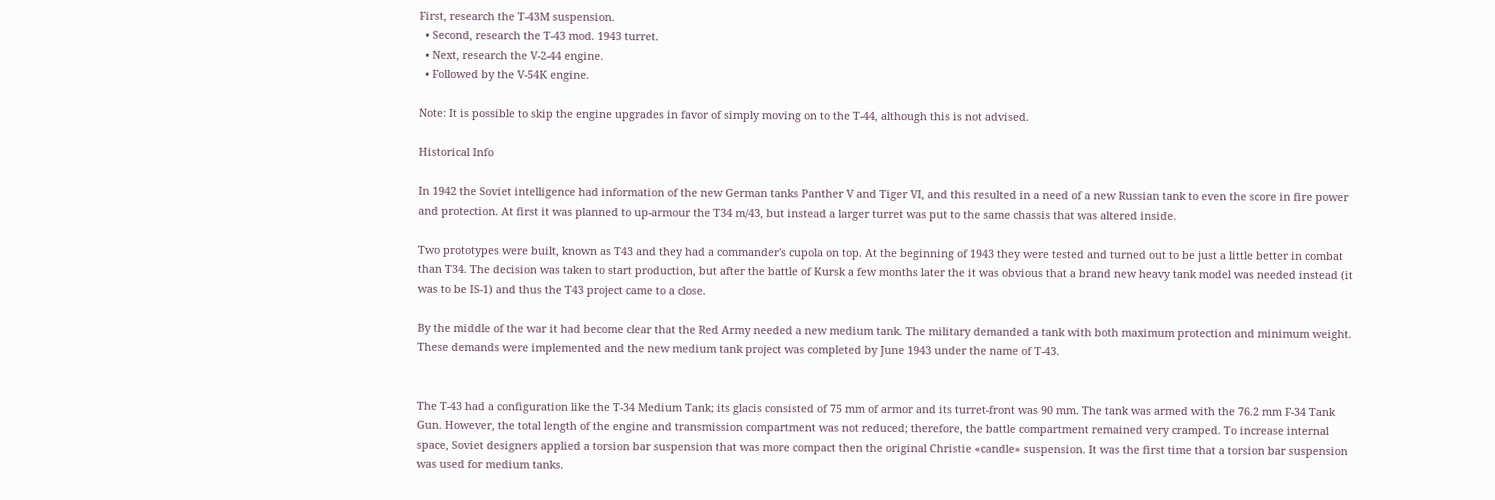First, research the T-43M suspension.
  • Second, research the T-43 mod. 1943 turret.
  • Next, research the V-2-44 engine.
  • Followed by the V-54K engine.

Note: It is possible to skip the engine upgrades in favor of simply moving on to the T-44, although this is not advised.

Historical Info

In 1942 the Soviet intelligence had information of the new German tanks Panther V and Tiger VI, and this resulted in a need of a new Russian tank to even the score in fire power and protection. At first it was planned to up-armour the T34 m/43, but instead a larger turret was put to the same chassis that was altered inside.

Two prototypes were built, known as T43 and they had a commander's cupola on top. At the beginning of 1943 they were tested and turned out to be just a little better in combat than T34. The decision was taken to start production, but after the battle of Kursk a few months later the it was obvious that a brand new heavy tank model was needed instead (it was to be IS-1) and thus the T43 project came to a close.

By the middle of the war it had become clear that the Red Army needed a new medium tank. The military demanded a tank with both maximum protection and minimum weight. These demands were implemented and the new medium tank project was completed by June 1943 under the name of T-43.


The T-43 had a configuration like the T-34 Medium Tank; its glacis consisted of 75 mm of armor and its turret-front was 90 mm. The tank was armed with the 76.2 mm F-34 Tank Gun. However, the total length of the engine and transmission compartment was not reduced; therefore, the battle compartment remained very cramped. To increase internal space, Soviet designers applied a torsion bar suspension that was more compact then the original Christie «candle» suspension. It was the first time that a torsion bar suspension was used for medium tanks.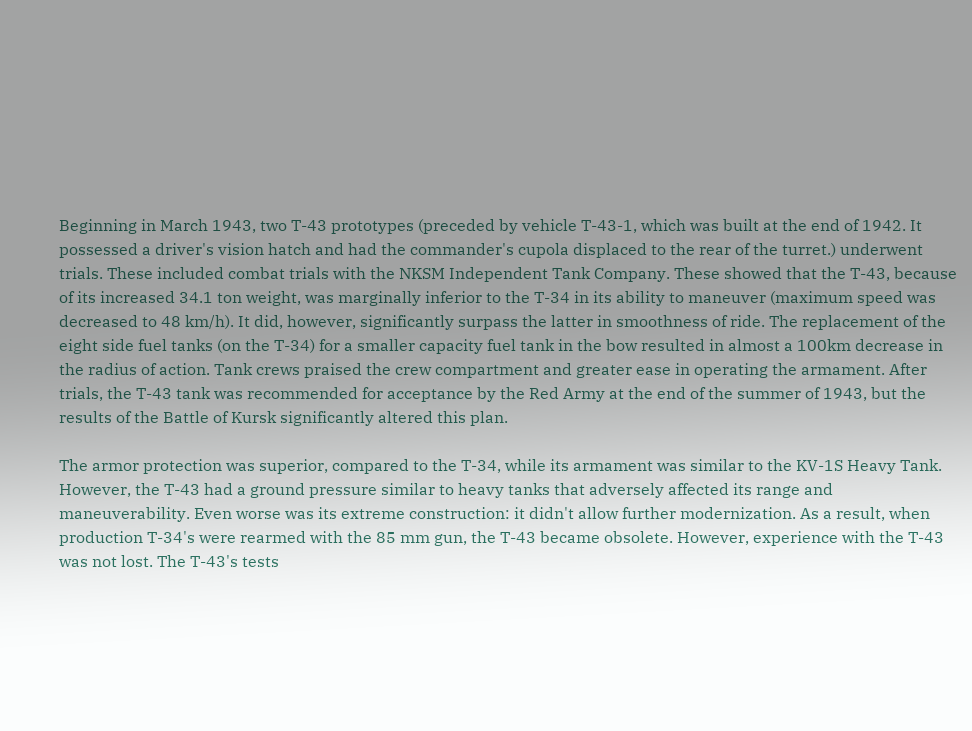Beginning in March 1943, two T-43 prototypes (preceded by vehicle T-43-1, which was built at the end of 1942. It possessed a driver's vision hatch and had the commander's cupola displaced to the rear of the turret.) underwent trials. These included combat trials with the NKSM Independent Tank Company. These showed that the T-43, because of its increased 34.1 ton weight, was marginally inferior to the T-34 in its ability to maneuver (maximum speed was decreased to 48 km/h). It did, however, significantly surpass the latter in smoothness of ride. The replacement of the eight side fuel tanks (on the T-34) for a smaller capacity fuel tank in the bow resulted in almost a 100km decrease in the radius of action. Tank crews praised the crew compartment and greater ease in operating the armament. After trials, the T-43 tank was recommended for acceptance by the Red Army at the end of the summer of 1943, but the results of the Battle of Kursk significantly altered this plan.

The armor protection was superior, compared to the T-34, while its armament was similar to the KV-1S Heavy Tank. However, the T-43 had a ground pressure similar to heavy tanks that adversely affected its range and maneuverability. Even worse was its extreme construction: it didn't allow further modernization. As a result, when production T-34's were rearmed with the 85 mm gun, the T-43 became obsolete. However, experience with the T-43 was not lost. The T-43's tests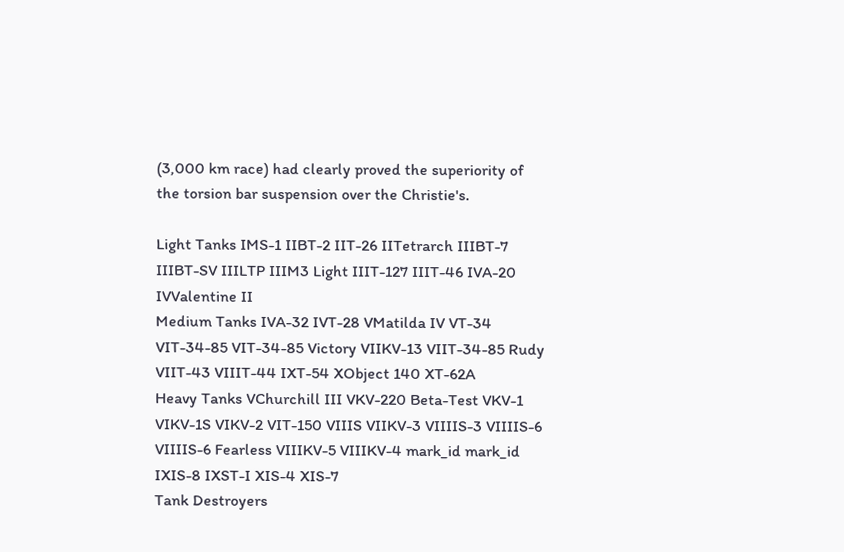(3,000 km race) had clearly proved the superiority of the torsion bar suspension over the Christie's.

Light Tanks IMS-1 IIBT-2 IIT-26 IITetrarch IIIBT-7 IIIBT-SV IIILTP IIIM3 Light IIIT-127 IIIT-46 IVA-20 IVValentine II
Medium Tanks IVA-32 IVT-28 VMatilda IV VT-34 VIT-34-85 VIT-34-85 Victory VIIKV-13 VIIT-34-85 Rudy VIIT-43 VIIIT-44 IXT-54 XObject 140 XT-62A
Heavy Tanks VChurchill III VKV-220 Beta-Test VKV-1 VIKV-1S VIKV-2 VIT-150 VIIIS VIIKV-3 VIIIIS-3 VIIIIS-6 VIIIIS-6 Fearless VIIIKV-5 VIIIKV-4 mark_id mark_id IXIS-8 IXST-I XIS-4 XIS-7
Tank Destroyers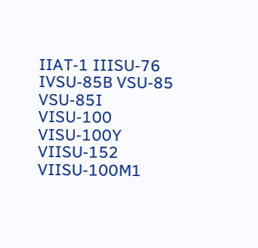IIAT-1 IIISU-76 IVSU-85B VSU-85 VSU-85I VISU-100 VISU-100Y VIISU-152 VIISU-100M1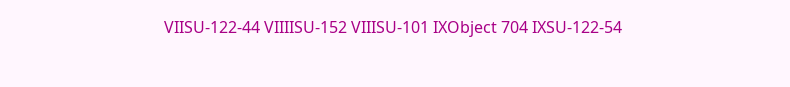VIISU-122-44 VIIIISU-152 VIIISU-101 IXObject 704 IXSU-122-54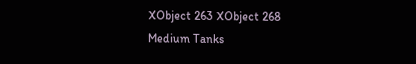XObject 263 XObject 268
Medium Tanks